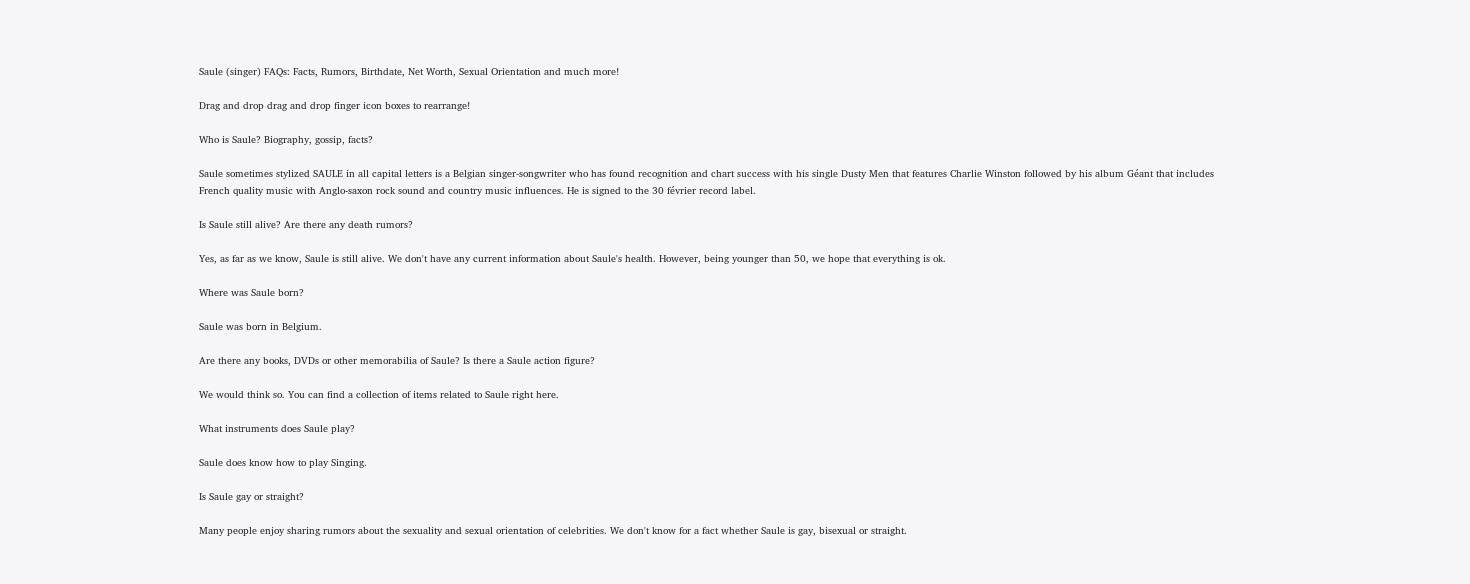Saule (singer) FAQs: Facts, Rumors, Birthdate, Net Worth, Sexual Orientation and much more!

Drag and drop drag and drop finger icon boxes to rearrange!

Who is Saule? Biography, gossip, facts?

Saule sometimes stylized SAULE in all capital letters is a Belgian singer-songwriter who has found recognition and chart success with his single Dusty Men that features Charlie Winston followed by his album Géant that includes French quality music with Anglo-saxon rock sound and country music influences. He is signed to the 30 février record label.

Is Saule still alive? Are there any death rumors?

Yes, as far as we know, Saule is still alive. We don't have any current information about Saule's health. However, being younger than 50, we hope that everything is ok.

Where was Saule born?

Saule was born in Belgium.

Are there any books, DVDs or other memorabilia of Saule? Is there a Saule action figure?

We would think so. You can find a collection of items related to Saule right here.

What instruments does Saule play?

Saule does know how to play Singing.

Is Saule gay or straight?

Many people enjoy sharing rumors about the sexuality and sexual orientation of celebrities. We don't know for a fact whether Saule is gay, bisexual or straight.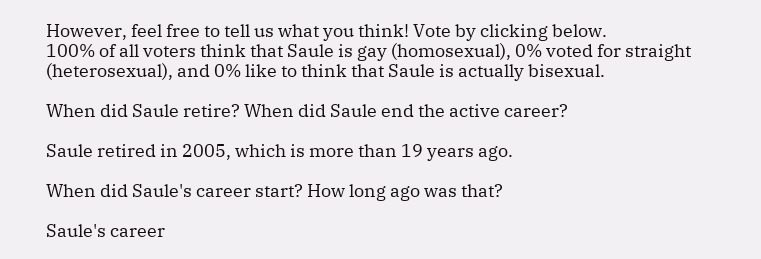However, feel free to tell us what you think! Vote by clicking below.
100% of all voters think that Saule is gay (homosexual), 0% voted for straight (heterosexual), and 0% like to think that Saule is actually bisexual.

When did Saule retire? When did Saule end the active career?

Saule retired in 2005, which is more than 19 years ago.

When did Saule's career start? How long ago was that?

Saule's career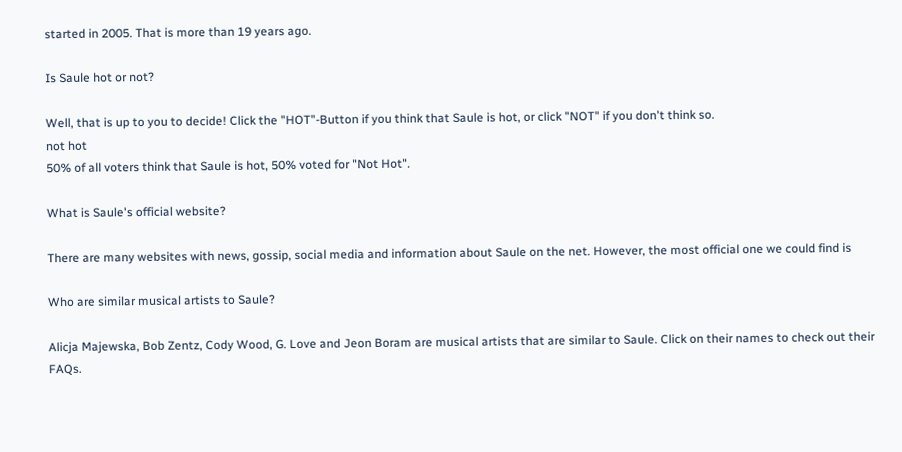started in 2005. That is more than 19 years ago.

Is Saule hot or not?

Well, that is up to you to decide! Click the "HOT"-Button if you think that Saule is hot, or click "NOT" if you don't think so.
not hot
50% of all voters think that Saule is hot, 50% voted for "Not Hot".

What is Saule's official website?

There are many websites with news, gossip, social media and information about Saule on the net. However, the most official one we could find is

Who are similar musical artists to Saule?

Alicja Majewska, Bob Zentz, Cody Wood, G. Love and Jeon Boram are musical artists that are similar to Saule. Click on their names to check out their FAQs.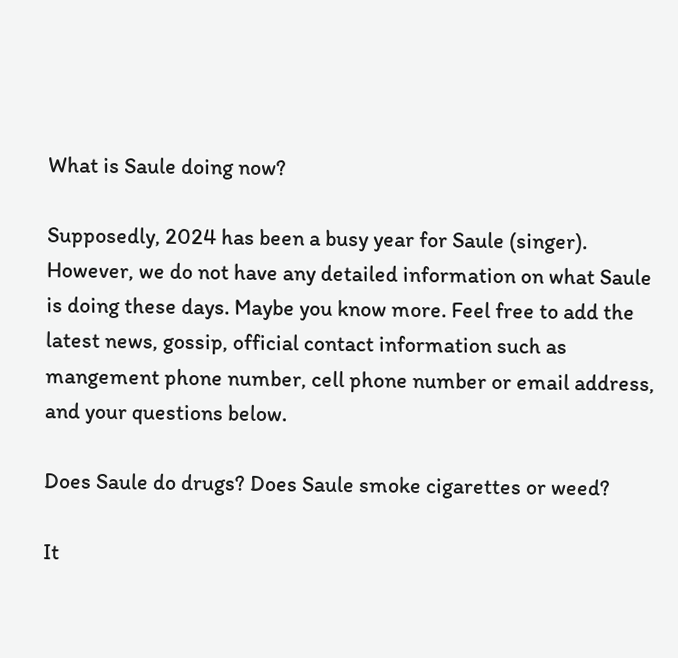What is Saule doing now?

Supposedly, 2024 has been a busy year for Saule (singer). However, we do not have any detailed information on what Saule is doing these days. Maybe you know more. Feel free to add the latest news, gossip, official contact information such as mangement phone number, cell phone number or email address, and your questions below.

Does Saule do drugs? Does Saule smoke cigarettes or weed?

It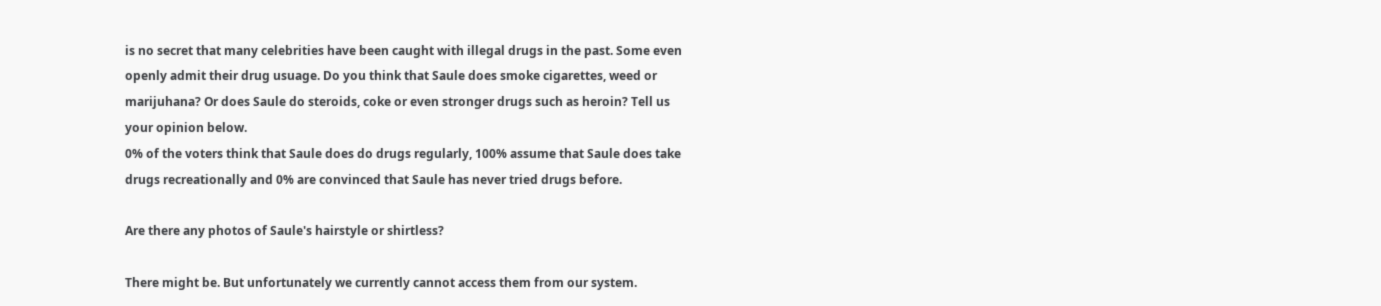is no secret that many celebrities have been caught with illegal drugs in the past. Some even openly admit their drug usuage. Do you think that Saule does smoke cigarettes, weed or marijuhana? Or does Saule do steroids, coke or even stronger drugs such as heroin? Tell us your opinion below.
0% of the voters think that Saule does do drugs regularly, 100% assume that Saule does take drugs recreationally and 0% are convinced that Saule has never tried drugs before.

Are there any photos of Saule's hairstyle or shirtless?

There might be. But unfortunately we currently cannot access them from our system.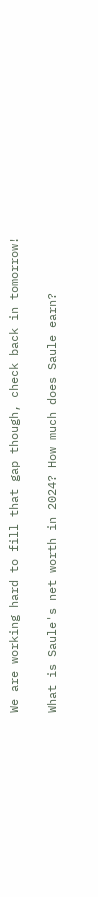We are working hard to fill that gap though, check back in tomorrow!

What is Saule's net worth in 2024? How much does Saule earn?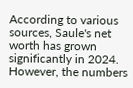According to various sources, Saule's net worth has grown significantly in 2024. However, the numbers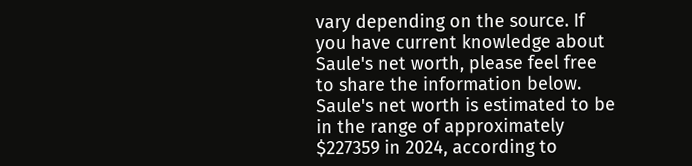vary depending on the source. If you have current knowledge about Saule's net worth, please feel free to share the information below.
Saule's net worth is estimated to be in the range of approximately $227359 in 2024, according to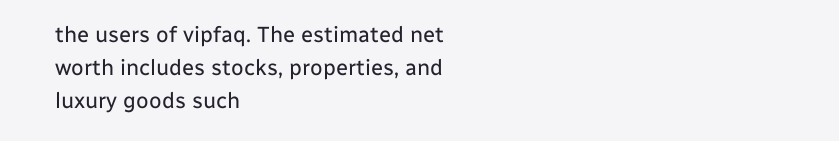the users of vipfaq. The estimated net worth includes stocks, properties, and luxury goods such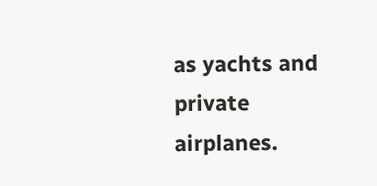as yachts and private airplanes.